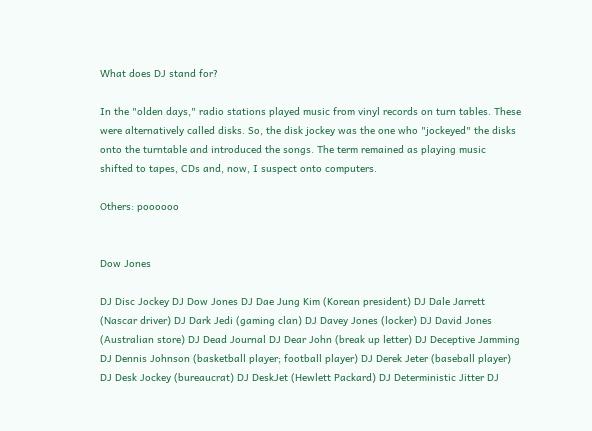What does DJ stand for?

In the "olden days," radio stations played music from vinyl records on turn tables. These were alternatively called disks. So, the disk jockey was the one who "jockeyed" the disks onto the turntable and introduced the songs. The term remained as playing music shifted to tapes, CDs and, now, I suspect onto computers.

Others: poooooo


Dow Jones

DJ Disc Jockey DJ Dow Jones DJ Dae Jung Kim (Korean president) DJ Dale Jarrett (Nascar driver) DJ Dark Jedi (gaming clan) DJ Davey Jones (locker) DJ David Jones (Australian store) DJ Dead Journal DJ Dear John (break up letter) DJ Deceptive Jamming DJ Dennis Johnson (basketball player; football player) DJ Derek Jeter (baseball player) DJ Desk Jockey (bureaucrat) DJ DeskJet (Hewlett Packard) DJ Deterministic Jitter DJ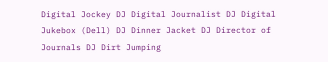Digital Jockey DJ Digital Journalist DJ Digital Jukebox (Dell) DJ Dinner Jacket DJ Director of Journals DJ Dirt Jumping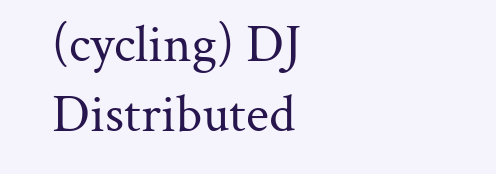(cycling) DJ Distributed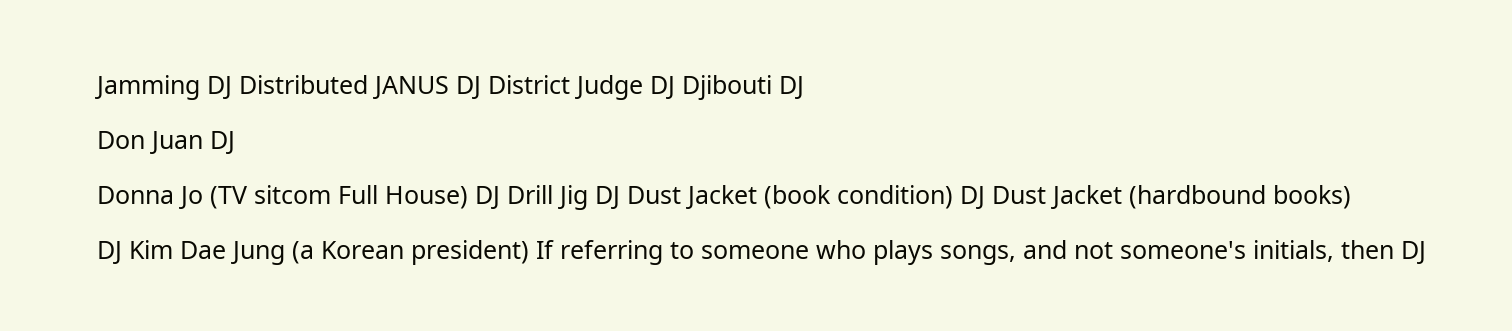Jamming DJ Distributed JANUS DJ District Judge DJ Djibouti DJ

Don Juan DJ

Donna Jo (TV sitcom Full House) DJ Drill Jig DJ Dust Jacket (book condition) DJ Dust Jacket (hardbound books)

DJ Kim Dae Jung (a Korean president) If referring to someone who plays songs, and not someone's initials, then DJ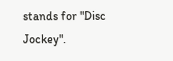stands for "Disc Jockey".